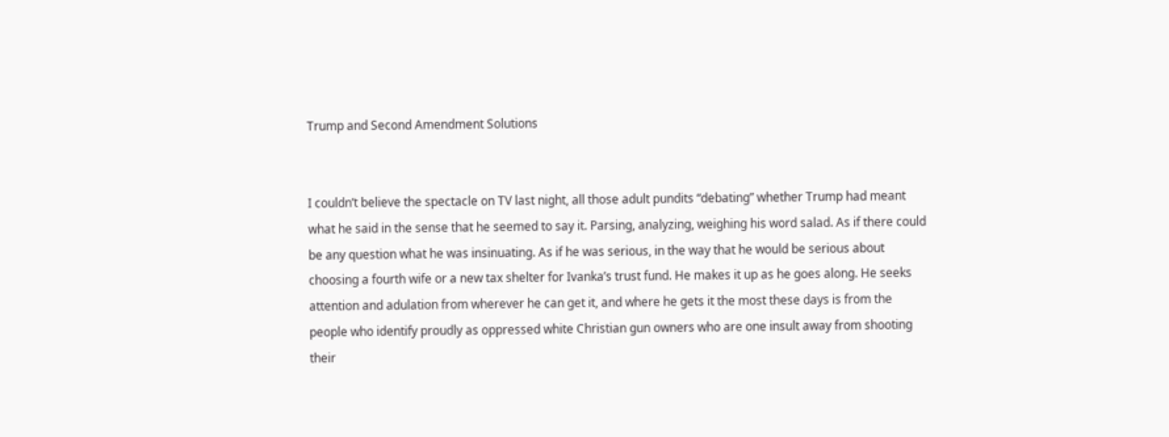Trump and Second Amendment Solutions


I couldn’t believe the spectacle on TV last night, all those adult pundits “debating” whether Trump had meant what he said in the sense that he seemed to say it. Parsing, analyzing, weighing his word salad. As if there could be any question what he was insinuating. As if he was serious, in the way that he would be serious about choosing a fourth wife or a new tax shelter for Ivanka’s trust fund. He makes it up as he goes along. He seeks attention and adulation from wherever he can get it, and where he gets it the most these days is from the people who identify proudly as oppressed white Christian gun owners who are one insult away from shooting their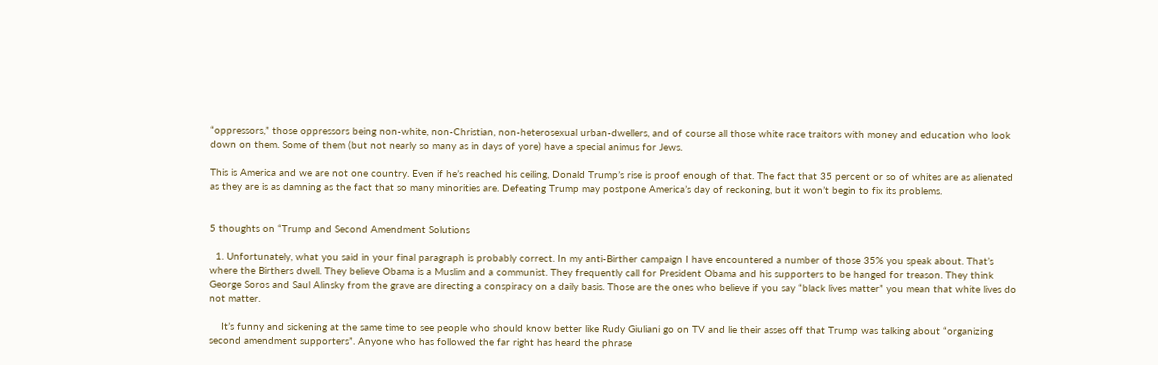“oppressors,” those oppressors being non-white, non-Christian, non-heterosexual urban-dwellers, and of course all those white race traitors with money and education who look down on them. Some of them (but not nearly so many as in days of yore) have a special animus for Jews.

This is America and we are not one country. Even if he’s reached his ceiling, Donald Trump’s rise is proof enough of that. The fact that 35 percent or so of whites are as alienated as they are is as damning as the fact that so many minorities are. Defeating Trump may postpone America’s day of reckoning, but it won’t begin to fix its problems.


5 thoughts on “Trump and Second Amendment Solutions

  1. Unfortunately, what you said in your final paragraph is probably correct. In my anti-Birther campaign I have encountered a number of those 35% you speak about. That’s where the Birthers dwell. They believe Obama is a Muslim and a communist. They frequently call for President Obama and his supporters to be hanged for treason. They think George Soros and Saul Alinsky from the grave are directing a conspiracy on a daily basis. Those are the ones who believe if you say “black lives matter” you mean that white lives do not matter.

    It’s funny and sickening at the same time to see people who should know better like Rudy Giuliani go on TV and lie their asses off that Trump was talking about “organizing second amendment supporters”. Anyone who has followed the far right has heard the phrase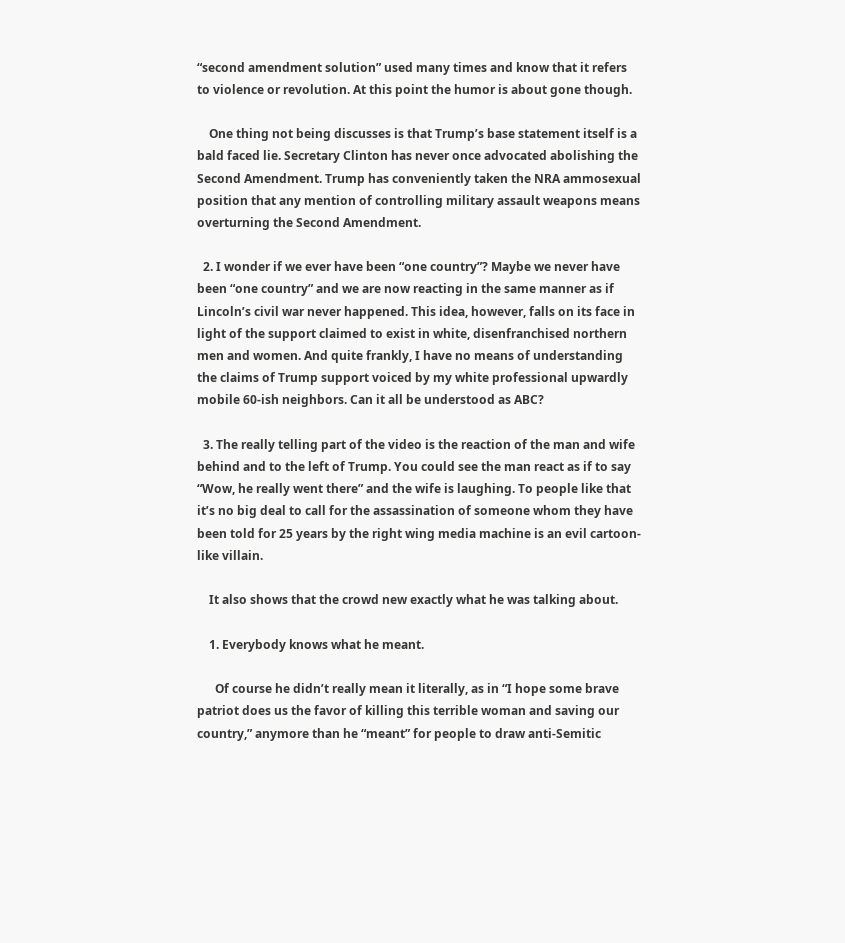“second amendment solution” used many times and know that it refers to violence or revolution. At this point the humor is about gone though.

    One thing not being discusses is that Trump’s base statement itself is a bald faced lie. Secretary Clinton has never once advocated abolishing the Second Amendment. Trump has conveniently taken the NRA ammosexual position that any mention of controlling military assault weapons means overturning the Second Amendment.

  2. I wonder if we ever have been “one country”? Maybe we never have been “one country” and we are now reacting in the same manner as if Lincoln’s civil war never happened. This idea, however, falls on its face in light of the support claimed to exist in white, disenfranchised northern men and women. And quite frankly, I have no means of understanding the claims of Trump support voiced by my white professional upwardly mobile 60-ish neighbors. Can it all be understood as ABC?

  3. The really telling part of the video is the reaction of the man and wife behind and to the left of Trump. You could see the man react as if to say “Wow, he really went there” and the wife is laughing. To people like that it’s no big deal to call for the assassination of someone whom they have been told for 25 years by the right wing media machine is an evil cartoon-like villain.

    It also shows that the crowd new exactly what he was talking about.

    1. Everybody knows what he meant.

      Of course he didn’t really mean it literally, as in “I hope some brave patriot does us the favor of killing this terrible woman and saving our country,” anymore than he “meant” for people to draw anti-Semitic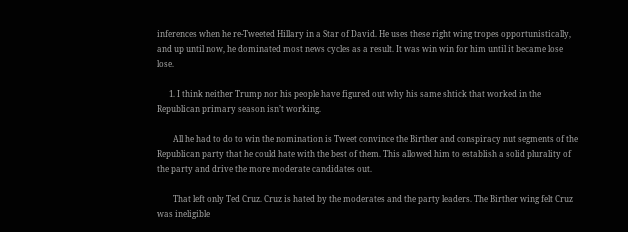inferences when he re-Tweeted Hillary in a Star of David. He uses these right wing tropes opportunistically, and up until now, he dominated most news cycles as a result. It was win win for him until it became lose lose.

      1. I think neither Trump nor his people have figured out why his same shtick that worked in the Republican primary season isn’t working.

        All he had to do to win the nomination is Tweet convince the Birther and conspiracy nut segments of the Republican party that he could hate with the best of them. This allowed him to establish a solid plurality of the party and drive the more moderate candidates out.

        That left only Ted Cruz. Cruz is hated by the moderates and the party leaders. The Birther wing felt Cruz was ineligible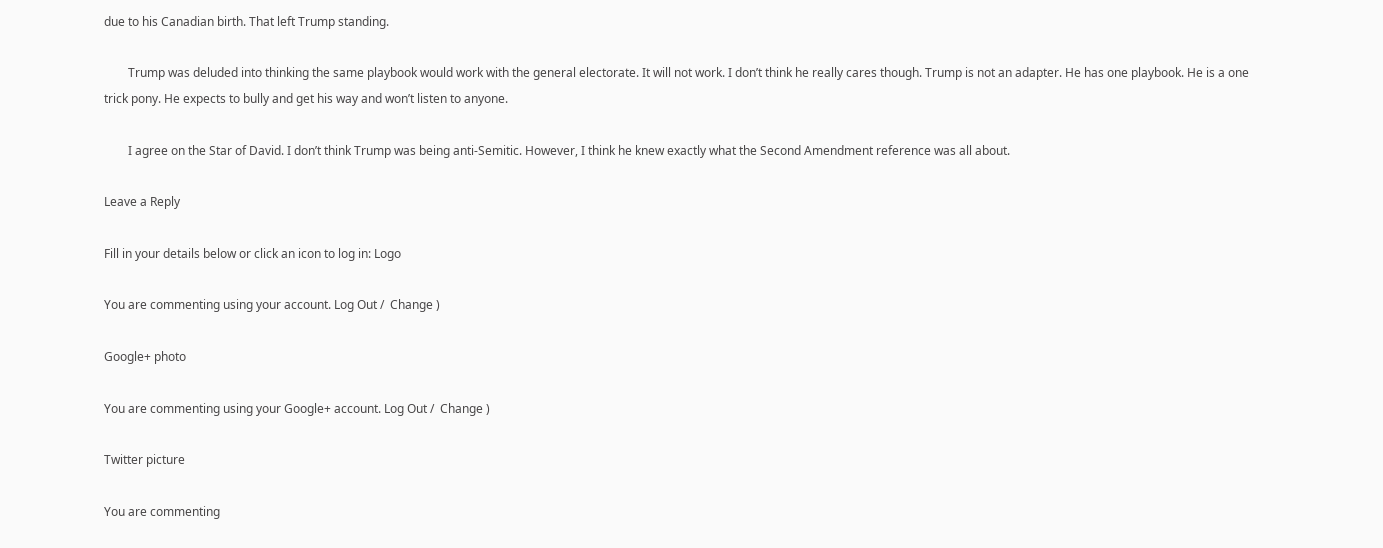due to his Canadian birth. That left Trump standing.

        Trump was deluded into thinking the same playbook would work with the general electorate. It will not work. I don’t think he really cares though. Trump is not an adapter. He has one playbook. He is a one trick pony. He expects to bully and get his way and won’t listen to anyone.

        I agree on the Star of David. I don’t think Trump was being anti-Semitic. However, I think he knew exactly what the Second Amendment reference was all about.

Leave a Reply

Fill in your details below or click an icon to log in: Logo

You are commenting using your account. Log Out /  Change )

Google+ photo

You are commenting using your Google+ account. Log Out /  Change )

Twitter picture

You are commenting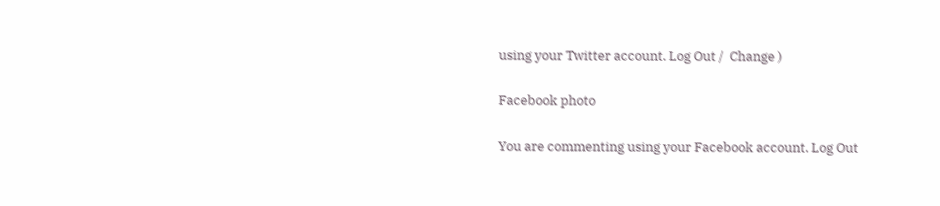using your Twitter account. Log Out /  Change )

Facebook photo

You are commenting using your Facebook account. Log Out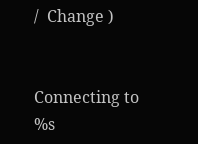/  Change )


Connecting to %s